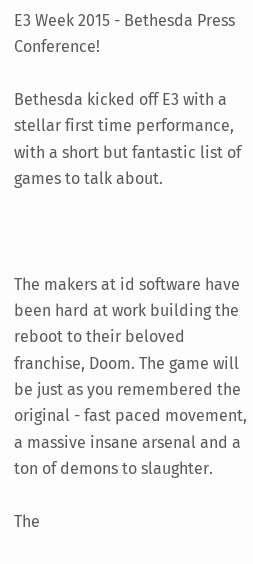E3 Week 2015 - Bethesda Press Conference!

Bethesda kicked off E3 with a stellar first time performance, with a short but fantastic list of games to talk about.



The makers at id software have been hard at work building the reboot to their beloved franchise, Doom. The game will be just as you remembered the original - fast paced movement, a massive insane arsenal and a ton of demons to slaughter.

The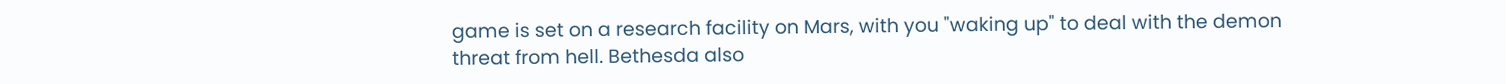game is set on a research facility on Mars, with you "waking up" to deal with the demon threat from hell. Bethesda also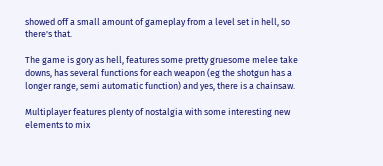showed off a small amount of gameplay from a level set in hell, so there's that.

The game is gory as hell, features some pretty gruesome melee take downs, has several functions for each weapon (eg the shotgun has a longer range, semi automatic function) and yes, there is a chainsaw.

Multiplayer features plenty of nostalgia with some interesting new elements to mix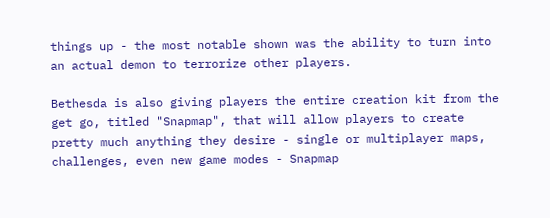things up - the most notable shown was the ability to turn into an actual demon to terrorize other players.

Bethesda is also giving players the entire creation kit from the get go, titled "Snapmap", that will allow players to create pretty much anything they desire - single or multiplayer maps, challenges, even new game modes - Snapmap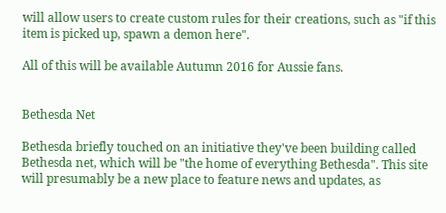will allow users to create custom rules for their creations, such as "if this item is picked up, spawn a demon here".

All of this will be available Autumn 2016 for Aussie fans.


Bethesda Net

Bethesda briefly touched on an initiative they've been building called Bethesda net, which will be "the home of everything Bethesda". This site will presumably be a new place to feature news and updates, as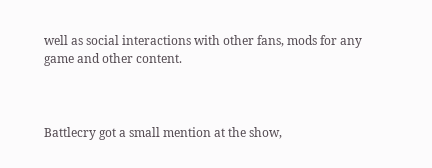well as social interactions with other fans, mods for any game and other content.



Battlecry got a small mention at the show,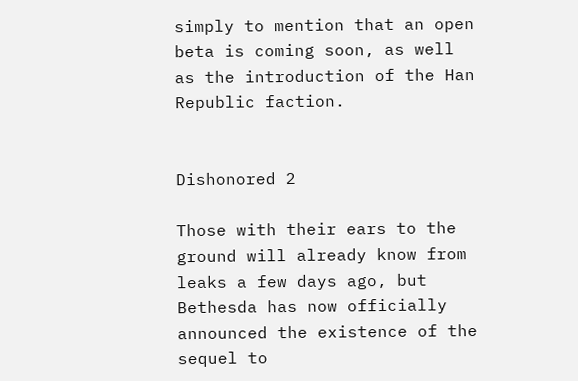simply to mention that an open beta is coming soon, as well as the introduction of the Han Republic faction.


Dishonored 2

Those with their ears to the ground will already know from leaks a few days ago, but Bethesda has now officially announced the existence of the sequel to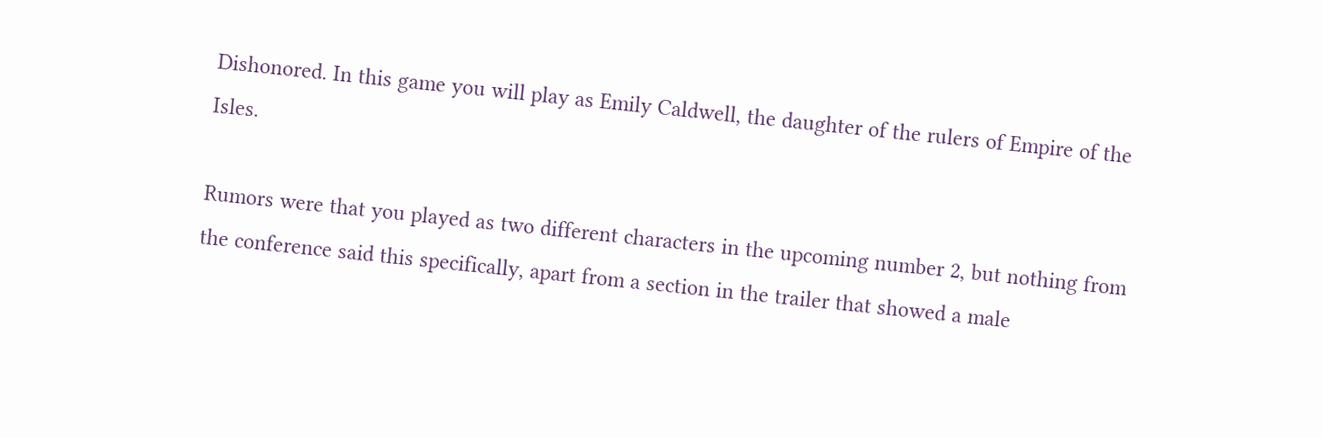Dishonored. In this game you will play as Emily Caldwell, the daughter of the rulers of Empire of the Isles.

Rumors were that you played as two different characters in the upcoming number 2, but nothing from the conference said this specifically, apart from a section in the trailer that showed a male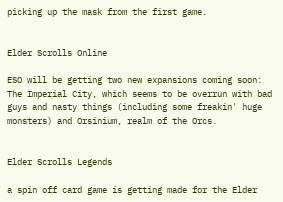picking up the mask from the first game.


Elder Scrolls Online

ESO will be getting two new expansions coming soon: The Imperial City, which seems to be overrun with bad guys and nasty things (including some freakin' huge monsters) and Orsinium, realm of the Orcs.


Elder Scrolls Legends

a spin off card game is getting made for the Elder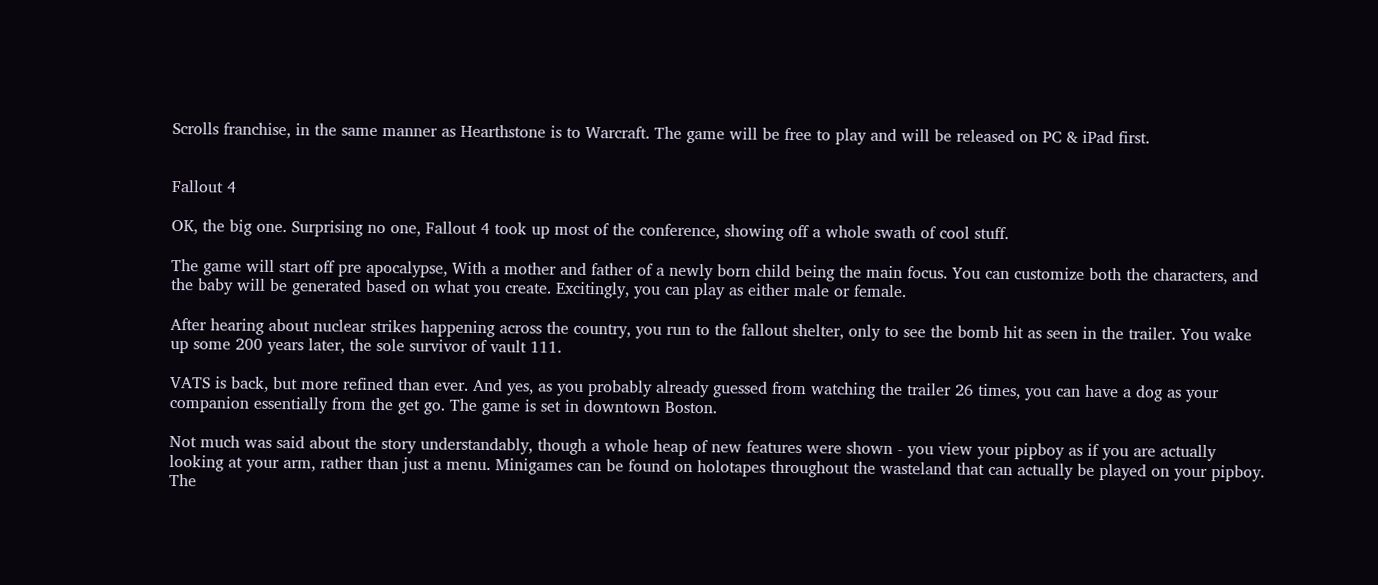Scrolls franchise, in the same manner as Hearthstone is to Warcraft. The game will be free to play and will be released on PC & iPad first.


Fallout 4

OK, the big one. Surprising no one, Fallout 4 took up most of the conference, showing off a whole swath of cool stuff.

The game will start off pre apocalypse, With a mother and father of a newly born child being the main focus. You can customize both the characters, and the baby will be generated based on what you create. Excitingly, you can play as either male or female.

After hearing about nuclear strikes happening across the country, you run to the fallout shelter, only to see the bomb hit as seen in the trailer. You wake up some 200 years later, the sole survivor of vault 111.

VATS is back, but more refined than ever. And yes, as you probably already guessed from watching the trailer 26 times, you can have a dog as your companion essentially from the get go. The game is set in downtown Boston.

Not much was said about the story understandably, though a whole heap of new features were shown - you view your pipboy as if you are actually looking at your arm, rather than just a menu. Minigames can be found on holotapes throughout the wasteland that can actually be played on your pipboy. The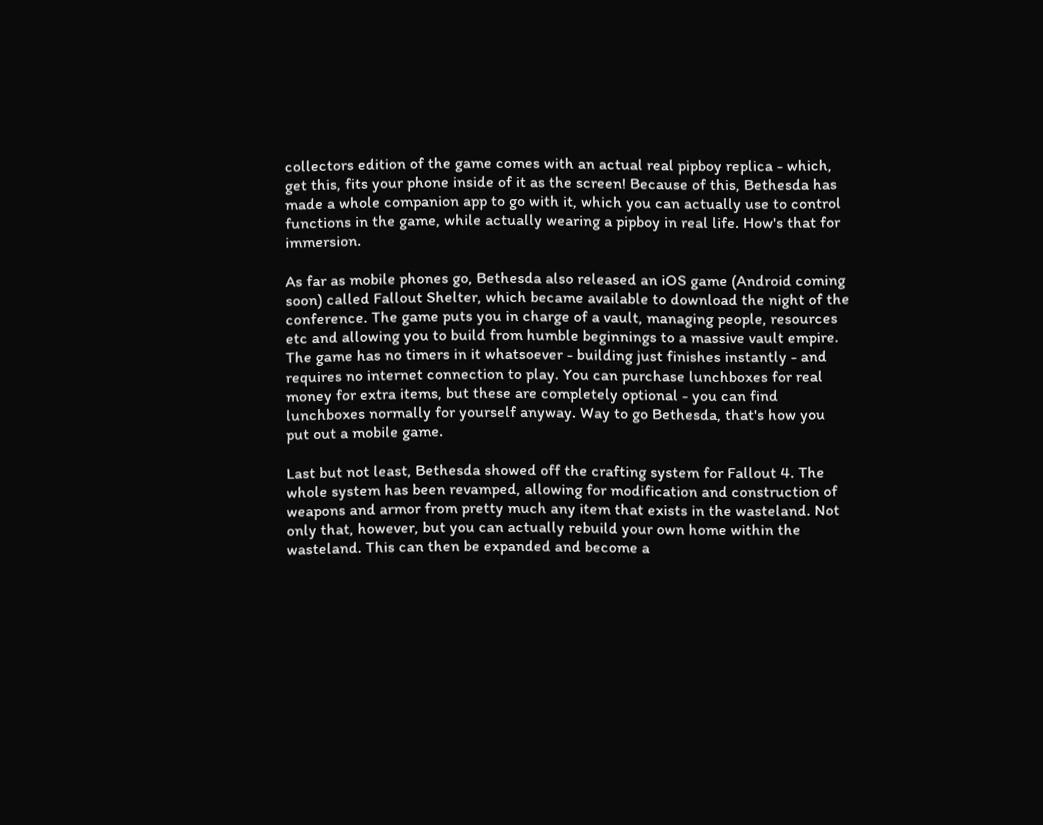collectors edition of the game comes with an actual real pipboy replica - which, get this, fits your phone inside of it as the screen! Because of this, Bethesda has made a whole companion app to go with it, which you can actually use to control functions in the game, while actually wearing a pipboy in real life. How's that for immersion.

As far as mobile phones go, Bethesda also released an iOS game (Android coming soon) called Fallout Shelter, which became available to download the night of the conference. The game puts you in charge of a vault, managing people, resources etc and allowing you to build from humble beginnings to a massive vault empire. The game has no timers in it whatsoever - building just finishes instantly - and requires no internet connection to play. You can purchase lunchboxes for real money for extra items, but these are completely optional - you can find lunchboxes normally for yourself anyway. Way to go Bethesda, that's how you put out a mobile game.

Last but not least, Bethesda showed off the crafting system for Fallout 4. The whole system has been revamped, allowing for modification and construction of weapons and armor from pretty much any item that exists in the wasteland. Not only that, however, but you can actually rebuild your own home within the wasteland. This can then be expanded and become a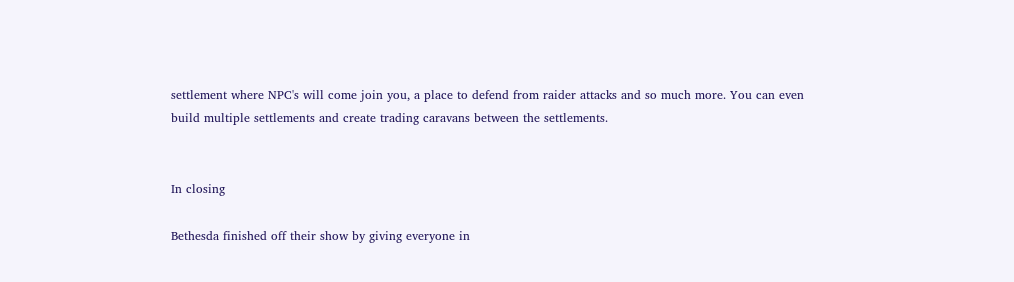settlement where NPC's will come join you, a place to defend from raider attacks and so much more. You can even build multiple settlements and create trading caravans between the settlements.


In closing

Bethesda finished off their show by giving everyone in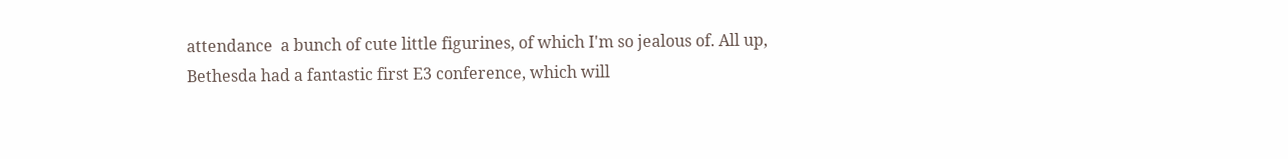attendance  a bunch of cute little figurines, of which I'm so jealous of. All up, Bethesda had a fantastic first E3 conference, which will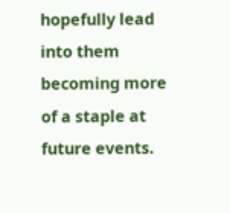hopefully lead into them becoming more of a staple at future events.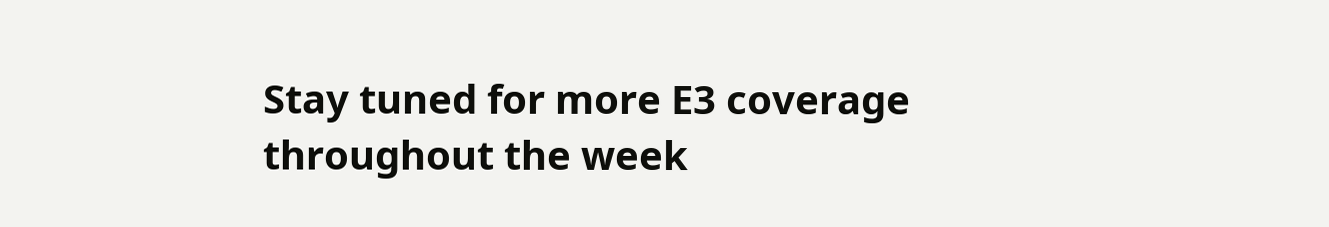Stay tuned for more E3 coverage throughout the week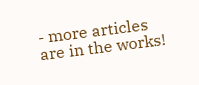- more articles are in the works!